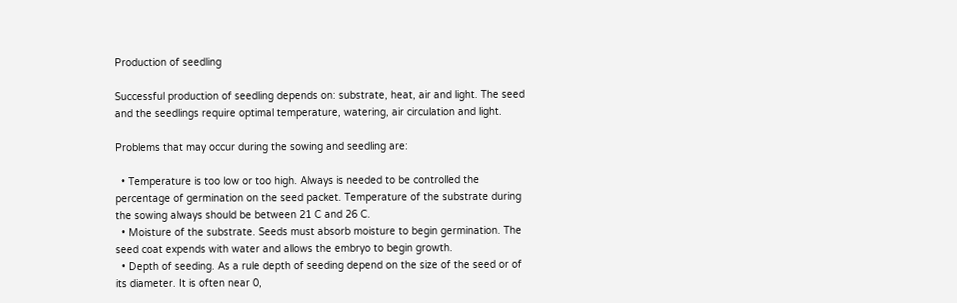Production of seedling

Successful production of seedling depends on: substrate, heat, air and light. The seed and the seedlings require optimal temperature, watering, air circulation and light.

Problems that may occur during the sowing and seedling are:

  • Temperature is too low or too high. Always is needed to be controlled the percentage of germination on the seed packet. Temperature of the substrate during the sowing always should be between 21 C and 26 C.
  • Moisture of the substrate. Seeds must absorb moisture to begin germination. The seed coat expends with water and allows the embryo to begin growth.
  • Depth of seeding. As a rule depth of seeding depend on the size of the seed or of its diameter. It is often near 0,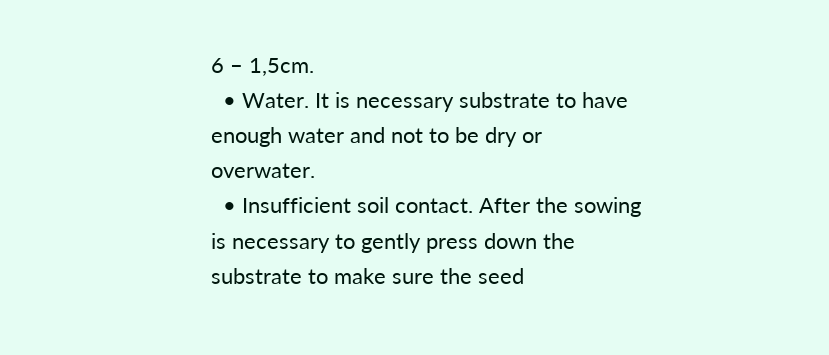6 – 1,5cm.
  • Water. It is necessary substrate to have enough water and not to be dry or overwater.
  • Insufficient soil contact. After the sowing is necessary to gently press down the substrate to make sure the seed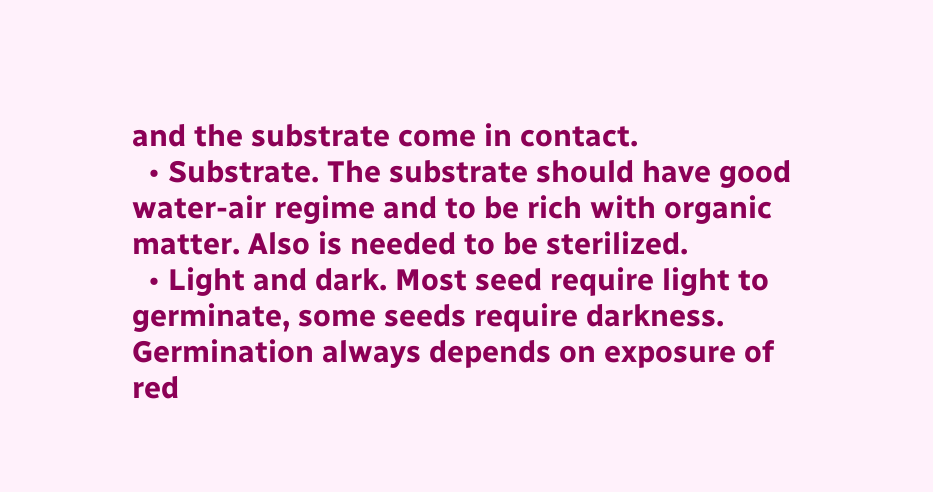and the substrate come in contact.
  • Substrate. The substrate should have good water-air regime and to be rich with organic matter. Also is needed to be sterilized.
  • Light and dark. Most seed require light to germinate, some seeds require darkness. Germination always depends on exposure of red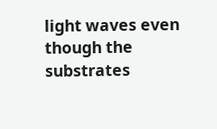light waves even though the substrates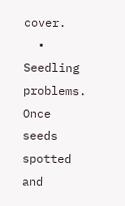cover.
  • Seedling problems. Once seeds spotted and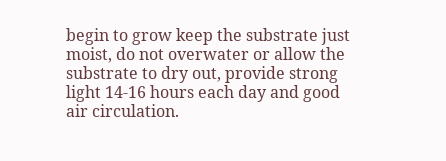begin to grow keep the substrate just moist, do not overwater or allow the substrate to dry out, provide strong light 14-16 hours each day and good air circulation.